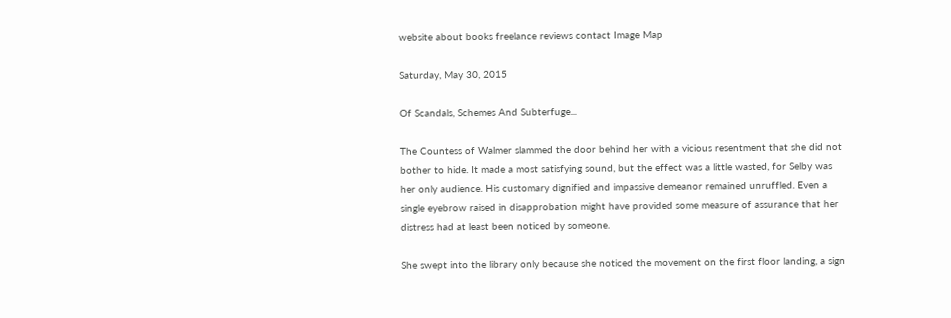website about books freelance reviews contact Image Map

Saturday, May 30, 2015

Of Scandals, Schemes And Subterfuge...

The Countess of Walmer slammed the door behind her with a vicious resentment that she did not bother to hide. It made a most satisfying sound, but the effect was a little wasted, for Selby was her only audience. His customary dignified and impassive demeanor remained unruffled. Even a single eyebrow raised in disapprobation might have provided some measure of assurance that her distress had at least been noticed by someone.

She swept into the library only because she noticed the movement on the first floor landing, a sign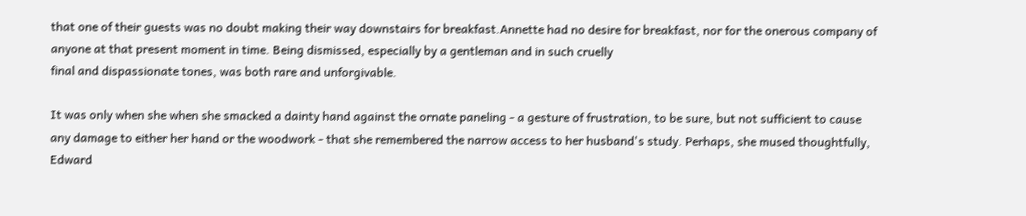that one of their guests was no doubt making their way downstairs for breakfast.Annette had no desire for breakfast, nor for the onerous company of anyone at that present moment in time. Being dismissed, especially by a gentleman and in such cruelly
final and dispassionate tones, was both rare and unforgivable.

It was only when she when she smacked a dainty hand against the ornate paneling - a gesture of frustration, to be sure, but not sufficient to cause any damage to either her hand or the woodwork - that she remembered the narrow access to her husband's study. Perhaps, she mused thoughtfully, Edward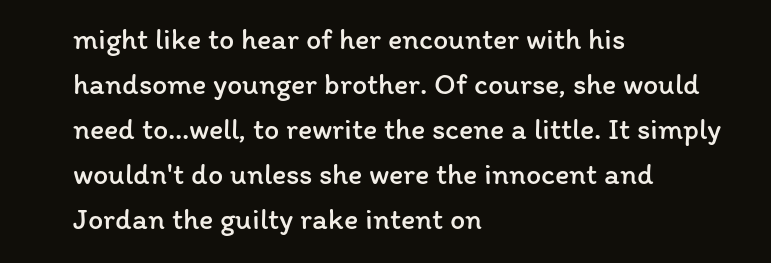might like to hear of her encounter with his handsome younger brother. Of course, she would need to...well, to rewrite the scene a little. It simply wouldn't do unless she were the innocent and Jordan the guilty rake intent on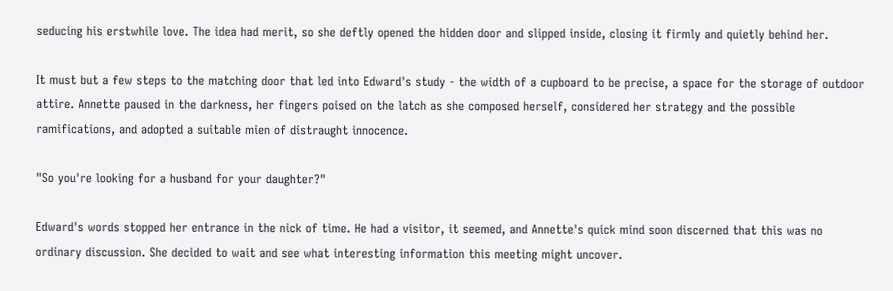seducing his erstwhile love. The idea had merit, so she deftly opened the hidden door and slipped inside, closing it firmly and quietly behind her.

It must but a few steps to the matching door that led into Edward's study - the width of a cupboard to be precise, a space for the storage of outdoor attire. Annette paused in the darkness, her fingers poised on the latch as she composed herself, considered her strategy and the possible ramifications, and adopted a suitable mien of distraught innocence.

"So you're looking for a husband for your daughter?"

Edward's words stopped her entrance in the nick of time. He had a visitor, it seemed, and Annette's quick mind soon discerned that this was no ordinary discussion. She decided to wait and see what interesting information this meeting might uncover.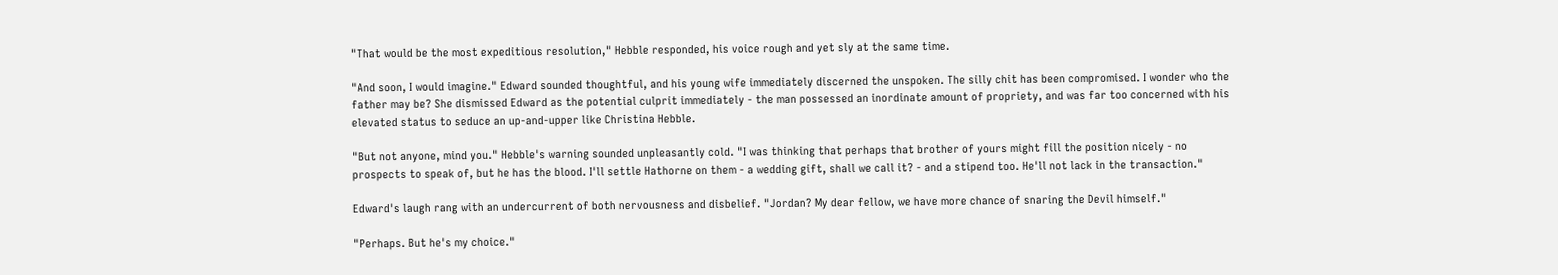"That would be the most expeditious resolution," Hebble responded, his voice rough and yet sly at the same time.

"And soon, I would imagine." Edward sounded thoughtful, and his young wife immediately discerned the unspoken. The silly chit has been compromised. I wonder who the father may be? She dismissed Edward as the potential culprit immediately - the man possessed an inordinate amount of propriety, and was far too concerned with his elevated status to seduce an up-and-upper like Christina Hebble.

"But not anyone, mind you." Hebble's warning sounded unpleasantly cold. "I was thinking that perhaps that brother of yours might fill the position nicely - no prospects to speak of, but he has the blood. I'll settle Hathorne on them - a wedding gift, shall we call it? - and a stipend too. He'll not lack in the transaction."

Edward's laugh rang with an undercurrent of both nervousness and disbelief. "Jordan? My dear fellow, we have more chance of snaring the Devil himself."

"Perhaps. But he's my choice."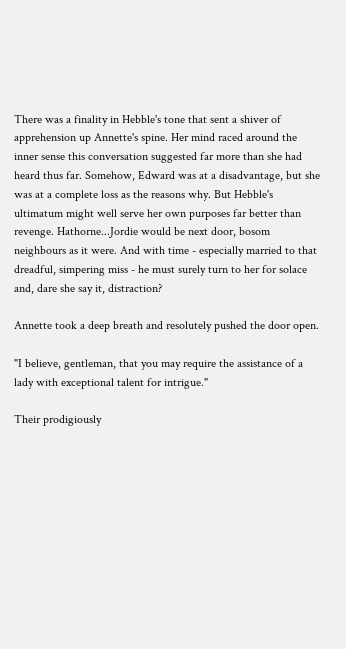There was a finality in Hebble's tone that sent a shiver of apprehension up Annette's spine. Her mind raced around the inner sense this conversation suggested far more than she had heard thus far. Somehow, Edward was at a disadvantage, but she was at a complete loss as the reasons why. But Hebble's ultimatum might well serve her own purposes far better than revenge. Hathorne...Jordie would be next door, bosom neighbours as it were. And with time - especially married to that dreadful, simpering miss - he must surely turn to her for solace and, dare she say it, distraction?

Annette took a deep breath and resolutely pushed the door open.

"I believe, gentleman, that you may require the assistance of a lady with exceptional talent for intrigue."

Their prodigiously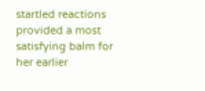startled reactions provided a most satisfying balm for her earlier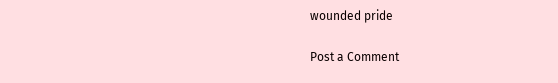wounded pride

Post a Comment